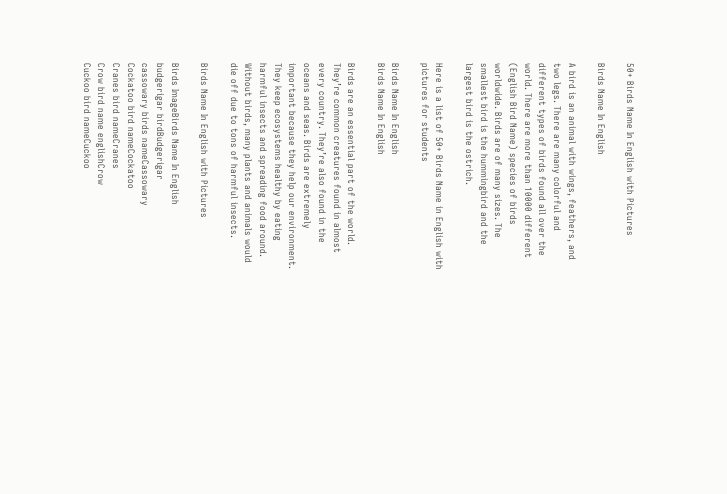50+ Birds Name In English with Pictures

Birds Name In English

A bird is an animal with wings, feathers, and two legs. There are many colorful and different types of birds found all over the world. There are more than 10000 different (English Bird Name) species of birds worldwide. Birds are of many sizes. The smallest bird is the hummingbird and the largest bird is the ostrich.

Here is a list of 50+ Birds Name in English with pictures for students

Birds Name In English
Birds Name In English

Birds are an essential part of the world. They’re common creatures found in almost every country. They’re also found in the oceans and seas. Birds are extremely important because they help our environment. They keep ecosystems healthy by eating harmful insects and spreading food around. Without birds, many plants and animals would die off due to tons of harmful insects.

Birds Name In English with Pictures

Birds ImageBirds Name In English
budgerigar birdBudgerigar
cassowary birds nameCassowary
Cockatoo bird nameCockatoo
Cranes bird nameCranes
Crow bird name englishCrow
Cuckoo bird nameCuckoo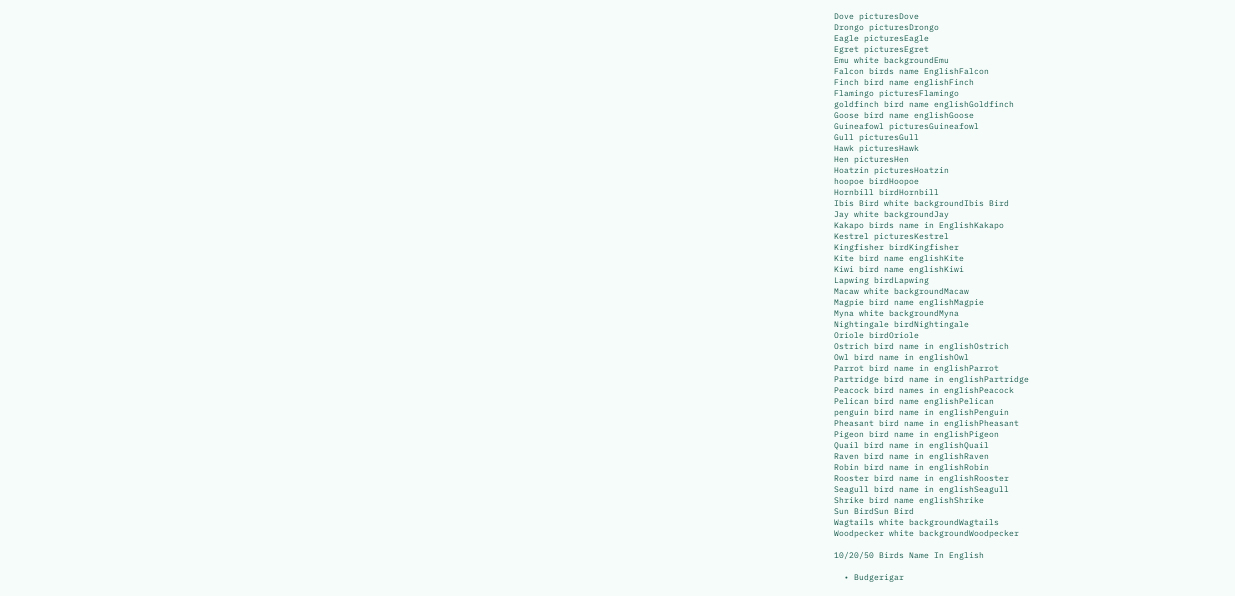Dove picturesDove
Drongo picturesDrongo
Eagle picturesEagle
Egret picturesEgret
Emu white backgroundEmu
Falcon birds name EnglishFalcon
Finch bird name englishFinch
Flamingo picturesFlamingo
goldfinch bird name englishGoldfinch
Goose bird name englishGoose
Guineafowl picturesGuineafowl
Gull picturesGull
Hawk picturesHawk
Hen picturesHen
Hoatzin picturesHoatzin
hoopoe birdHoopoe
Hornbill birdHornbill
Ibis Bird white backgroundIbis Bird
Jay white backgroundJay
Kakapo birds name in EnglishKakapo
Kestrel picturesKestrel
Kingfisher birdKingfisher
Kite bird name englishKite
Kiwi bird name englishKiwi
Lapwing birdLapwing
Macaw white backgroundMacaw
Magpie bird name englishMagpie
Myna white backgroundMyna
Nightingale birdNightingale
Oriole birdOriole
Ostrich bird name in englishOstrich
Owl bird name in englishOwl
Parrot bird name in englishParrot
Partridge bird name in englishPartridge
Peacock bird names in englishPeacock
Pelican bird name englishPelican
penguin bird name in englishPenguin
Pheasant bird name in englishPheasant
Pigeon bird name in englishPigeon
Quail bird name in englishQuail
Raven bird name in englishRaven
Robin bird name in englishRobin
Rooster bird name in englishRooster
Seagull bird name in englishSeagull
Shrike bird name englishShrike
Sun BirdSun Bird
Wagtails white backgroundWagtails
Woodpecker white backgroundWoodpecker

10/20/50 Birds Name In English

  • Budgerigar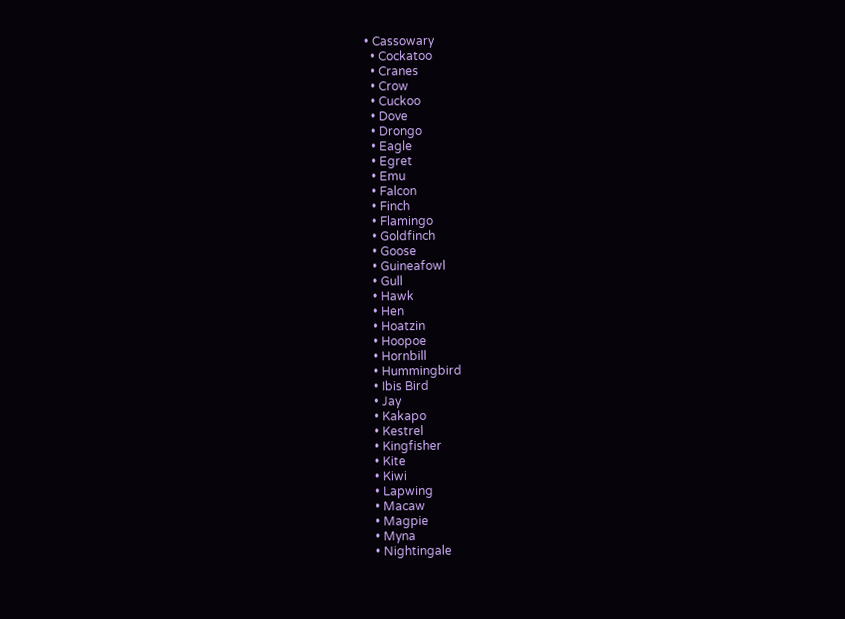• Cassowary
  • Cockatoo
  • Cranes
  • Crow
  • Cuckoo
  • Dove
  • Drongo
  • Eagle
  • Egret
  • Emu
  • Falcon
  • Finch
  • Flamingo
  • Goldfinch
  • Goose
  • Guineafowl
  • Gull
  • Hawk
  • Hen
  • Hoatzin
  • Hoopoe
  • Hornbill
  • Hummingbird
  • Ibis Bird
  • Jay
  • Kakapo
  • Kestrel
  • Kingfisher
  • Kite
  • Kiwi
  • Lapwing
  • Macaw
  • Magpie
  • Myna
  • Nightingale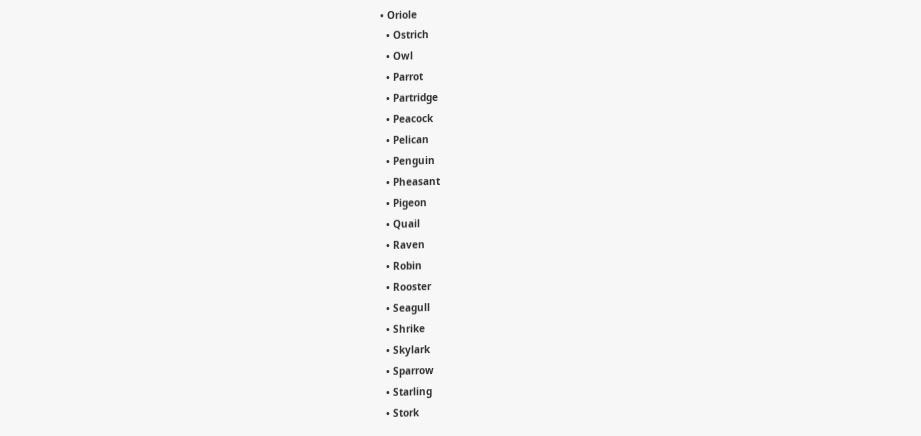• Oriole
  • Ostrich
  • Owl
  • Parrot
  • Partridge
  • Peacock
  • Pelican
  • Penguin
  • Pheasant
  • Pigeon
  • Quail
  • Raven
  • Robin
  • Rooster
  • Seagull
  • Shrike
  • Skylark
  • Sparrow
  • Starling
  • Stork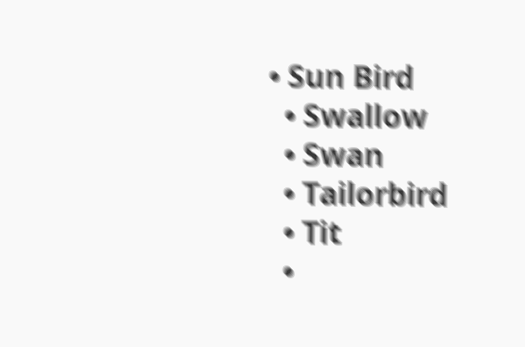• Sun Bird
  • Swallow
  • Swan
  • Tailorbird
  • Tit
  •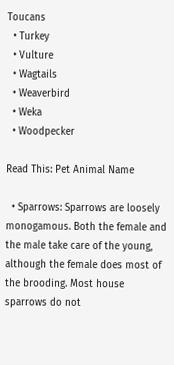Toucans
  • Turkey
  • Vulture
  • Wagtails
  • Weaverbird
  • Weka
  • Woodpecker

Read This: Pet Animal Name

  • Sparrows: Sparrows are loosely monogamous. Both the female and the male take care of the young, although the female does most of the brooding. Most house sparrows do not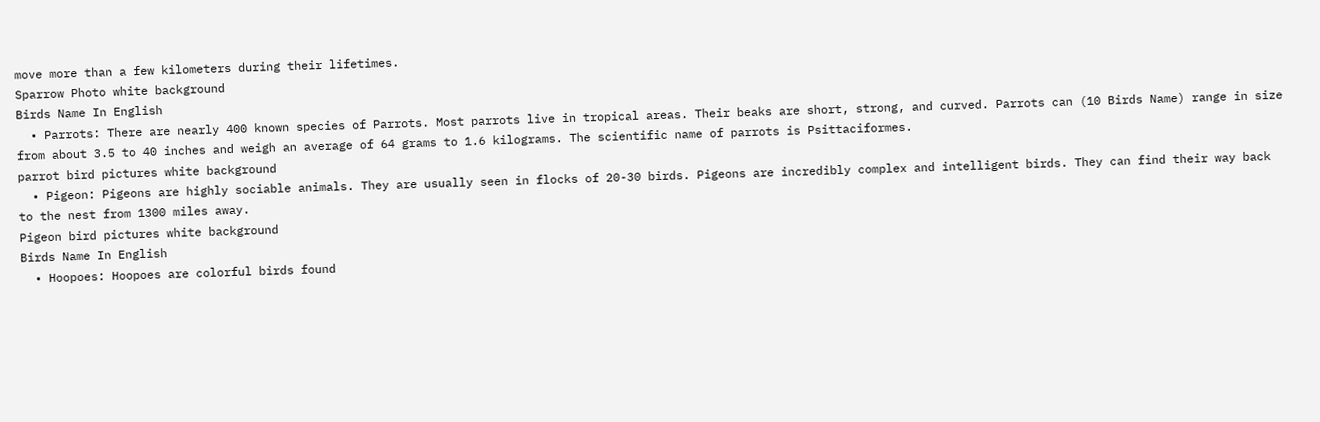move more than a few kilometers during their lifetimes.
Sparrow Photo white background
Birds Name In English
  • Parrots: There are nearly 400 known species of Parrots. Most parrots live in tropical areas. Their beaks are short, strong, and curved. Parrots can (10 Birds Name) range in size from about 3.5 to 40 inches and weigh an average of 64 grams to 1.6 kilograms. The scientific name of parrots is Psittaciformes.
parrot bird pictures white background
  • Pigeon: Pigeons are highly sociable animals. They are usually seen in flocks of 20-30 birds. Pigeons are incredibly complex and intelligent birds. They can find their way back to the nest from 1300 miles away.
Pigeon bird pictures white background
Birds Name In English
  • Hoopoes: Hoopoes are colorful birds found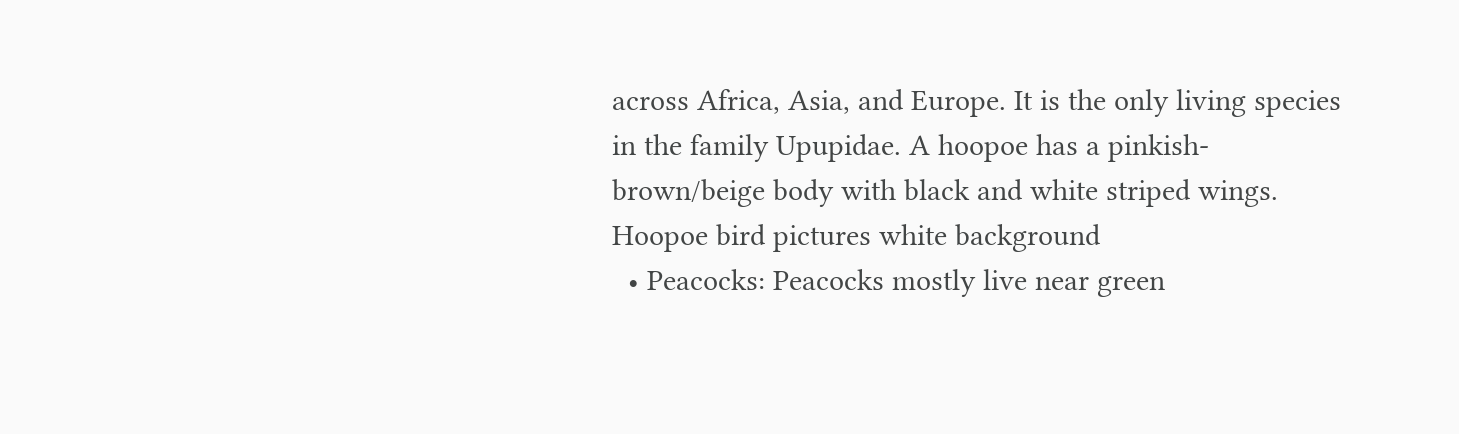across Africa, Asia, and Europe. It is the only living species in the family Upupidae. A hoopoe has a pinkish-brown/beige body with black and white striped wings.
Hoopoe bird pictures white background
  • Peacocks: Peacocks mostly live near green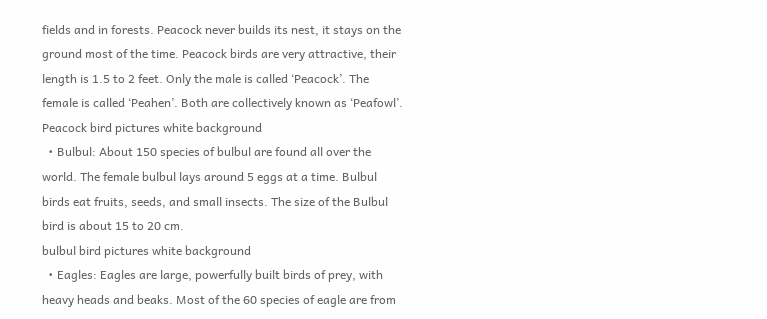fields and in forests. Peacock never builds its nest, it stays on the ground most of the time. Peacock birds are very attractive, their length is 1.5 to 2 feet. Only the male is called ‘Peacock’. The female is called ‘Peahen’. Both are collectively known as ‘Peafowl’.
Peacock bird pictures white background
  • Bulbul: About 150 species of bulbul are found all over the world. The female bulbul lays around 5 eggs at a time. Bulbul birds eat fruits, seeds, and small insects. The size of the Bulbul bird is about 15 to 20 cm.
bulbul bird pictures white background
  • Eagles: Eagles are large, powerfully built birds of prey, with heavy heads and beaks. Most of the 60 species of eagle are from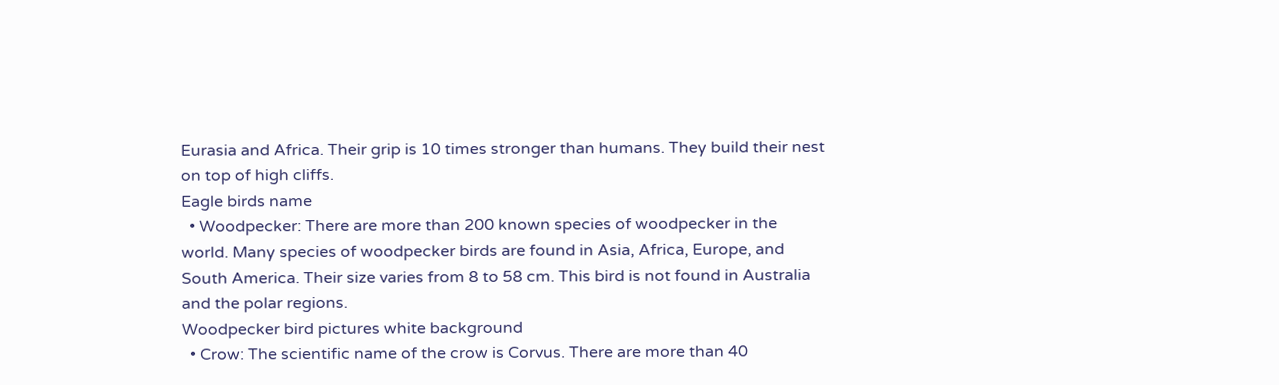Eurasia and Africa. Their grip is 10 times stronger than humans. They build their nest on top of high cliffs.
Eagle birds name
  • Woodpecker: There are more than 200 known species of woodpecker in the world. Many species of woodpecker birds are found in Asia, Africa, Europe, and South America. Their size varies from 8 to 58 cm. This bird is not found in Australia and the polar regions.
Woodpecker bird pictures white background
  • Crow: The scientific name of the crow is Corvus. There are more than 40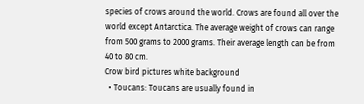species of crows around the world. Crows are found all over the world except Antarctica. The average weight of crows can range from 500 grams to 2000 grams. Their average length can be from 40 to 80 cm.
Crow bird pictures white background
  • Toucans: Toucans are usually found in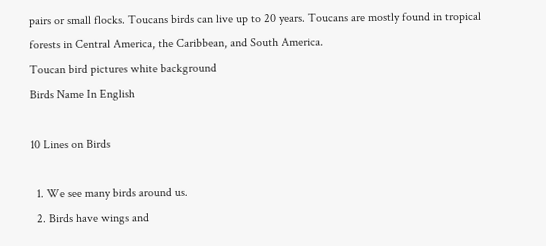pairs or small flocks. Toucans birds can live up to 20 years. Toucans are mostly found in tropical forests in Central America, the Caribbean, and South America.
Toucan bird pictures white background
Birds Name In English

10 Lines on Birds

  1. We see many birds around us.
  2. Birds have wings and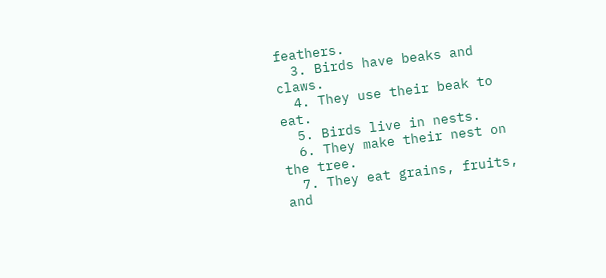feathers.
  3. Birds have beaks and claws.
  4. They use their beak to eat.
  5. Birds live in nests.
  6. They make their nest on the tree.
  7. They eat grains, fruits, and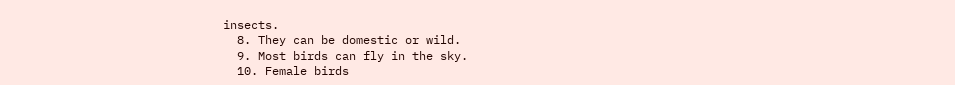insects.
  8. They can be domestic or wild.
  9. Most birds can fly in the sky.
  10. Female birds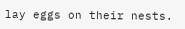lay eggs on their nests.